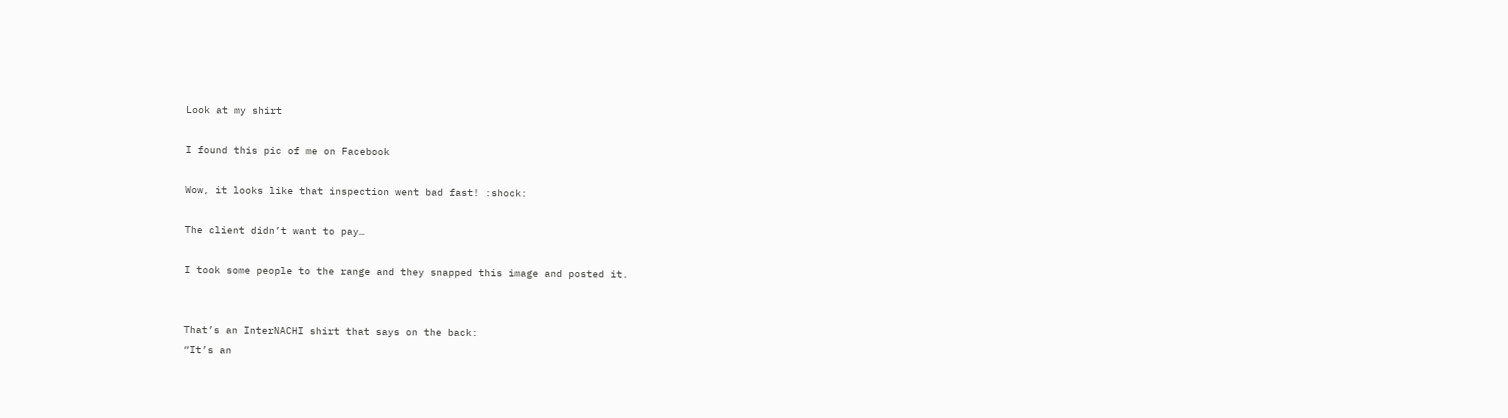Look at my shirt

I found this pic of me on Facebook

Wow, it looks like that inspection went bad fast! :shock:

The client didn’t want to pay…

I took some people to the range and they snapped this image and posted it.


That’s an InterNACHI shirt that says on the back:
“It’s an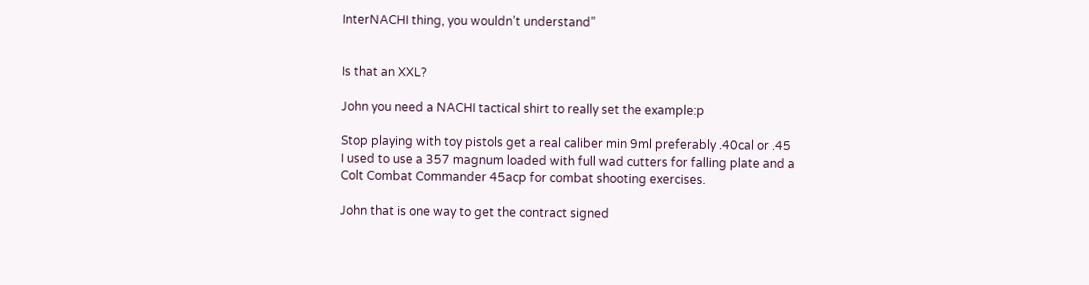InterNACHI thing, you wouldn’t understand”


Is that an XXL?

John you need a NACHI tactical shirt to really set the example:p

Stop playing with toy pistols get a real caliber min 9ml preferably .40cal or .45
I used to use a 357 magnum loaded with full wad cutters for falling plate and a Colt Combat Commander 45acp for combat shooting exercises.

John that is one way to get the contract signed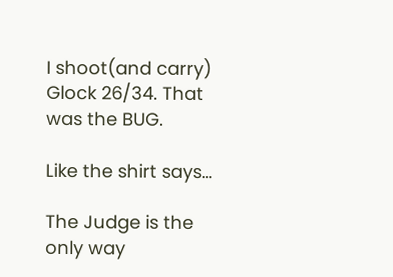I shoot(and carry) Glock 26/34. That was the BUG.

Like the shirt says…

The Judge is the only way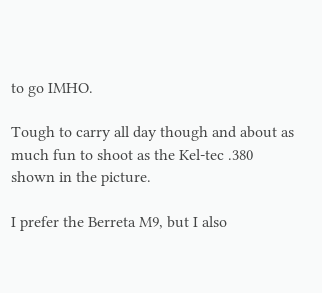to go IMHO.

Tough to carry all day though and about as much fun to shoot as the Kel-tec .380 shown in the picture.

I prefer the Berreta M9, but I also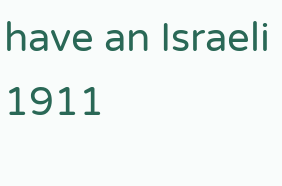have an Israeli 1911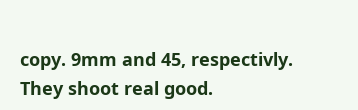copy. 9mm and 45, respectivly. They shoot real good.